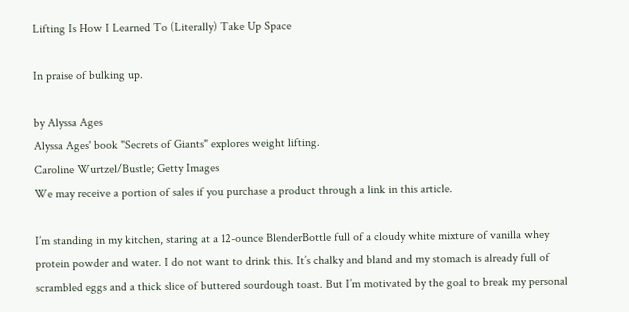Lifting Is How I Learned To (Literally) Take Up Space

In praise of bulking up.

by Alyssa Ages
Alyssa Ages' book "Secrets of Giants" explores weight lifting.
Caroline Wurtzel/Bustle; Getty Images
We may receive a portion of sales if you purchase a product through a link in this article.

I’m standing in my kitchen, staring at a 12-ounce BlenderBottle full of a cloudy white mixture of vanilla whey protein powder and water. I do not want to drink this. It’s chalky and bland and my stomach is already full of scrambled eggs and a thick slice of buttered sourdough toast. But I’m motivated by the goal to break my personal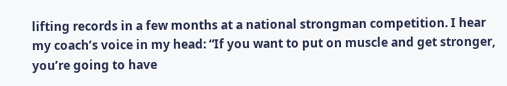lifting records in a few months at a national strongman competition. I hear my coach’s voice in my head: “If you want to put on muscle and get stronger, you’re going to have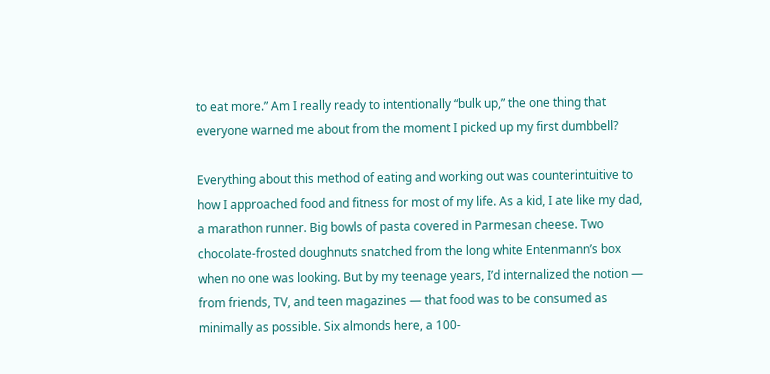to eat more.” Am I really ready to intentionally “bulk up,” the one thing that everyone warned me about from the moment I picked up my first dumbbell?

Everything about this method of eating and working out was counterintuitive to how I approached food and fitness for most of my life. As a kid, I ate like my dad, a marathon runner. Big bowls of pasta covered in Parmesan cheese. Two chocolate-frosted doughnuts snatched from the long white Entenmann’s box when no one was looking. But by my teenage years, I’d internalized the notion — from friends, TV, and teen magazines — that food was to be consumed as minimally as possible. Six almonds here, a 100-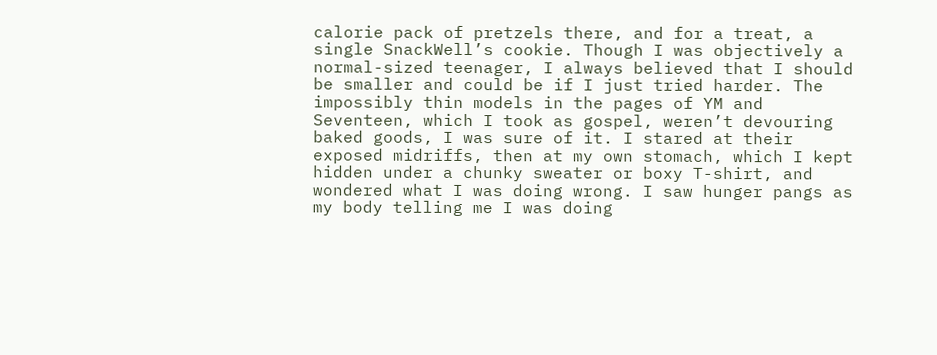calorie pack of pretzels there, and for a treat, a single SnackWell’s cookie. Though I was objectively a normal-sized teenager, I always believed that I should be smaller and could be if I just tried harder. The impossibly thin models in the pages of YM and Seventeen, which I took as gospel, weren’t devouring baked goods, I was sure of it. I stared at their exposed midriffs, then at my own stomach, which I kept hidden under a chunky sweater or boxy T-shirt, and wondered what I was doing wrong. I saw hunger pangs as my body telling me I was doing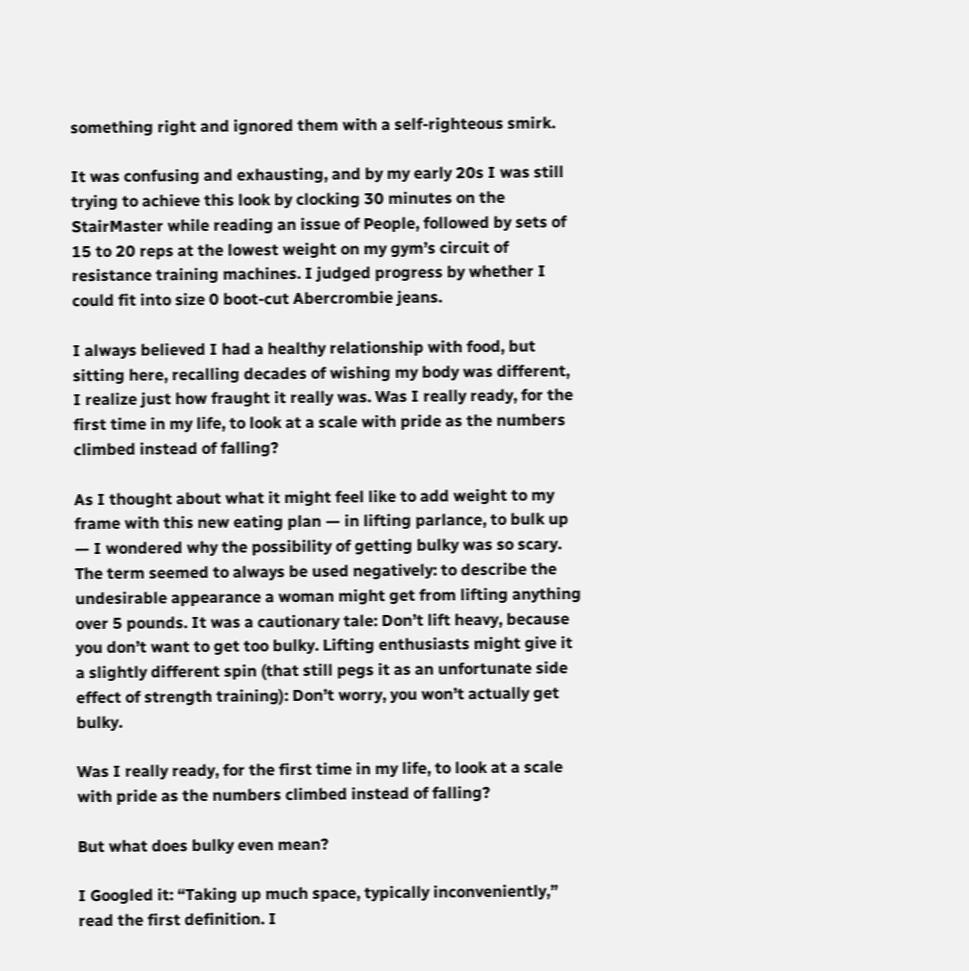something right and ignored them with a self-righteous smirk.

It was confusing and exhausting, and by my early 20s I was still trying to achieve this look by clocking 30 minutes on the StairMaster while reading an issue of People, followed by sets of 15 to 20 reps at the lowest weight on my gym’s circuit of resistance training machines. I judged progress by whether I could fit into size 0 boot-cut Abercrombie jeans.

I always believed I had a healthy relationship with food, but sitting here, recalling decades of wishing my body was different, I realize just how fraught it really was. Was I really ready, for the first time in my life, to look at a scale with pride as the numbers climbed instead of falling?

As I thought about what it might feel like to add weight to my frame with this new eating plan — in lifting parlance, to bulk up — I wondered why the possibility of getting bulky was so scary. The term seemed to always be used negatively: to describe the undesirable appearance a woman might get from lifting anything over 5 pounds. It was a cautionary tale: Don’t lift heavy, because you don’t want to get too bulky. Lifting enthusiasts might give it a slightly different spin (that still pegs it as an unfortunate side effect of strength training): Don’t worry, you won’t actually get bulky.

Was I really ready, for the first time in my life, to look at a scale with pride as the numbers climbed instead of falling?

But what does bulky even mean?

I Googled it: “Taking up much space, typically inconveniently,” read the first definition. I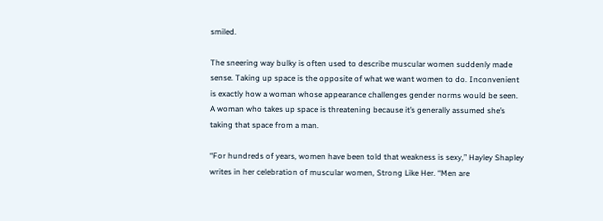smiled.

The sneering way bulky is often used to describe muscular women suddenly made sense. Taking up space is the opposite of what we want women to do. Inconvenient is exactly how a woman whose appearance challenges gender norms would be seen. A woman who takes up space is threatening because it’s generally assumed she’s taking that space from a man.

“For hundreds of years, women have been told that weakness is sexy,” Hayley Shapley writes in her celebration of muscular women, Strong Like Her. “Men are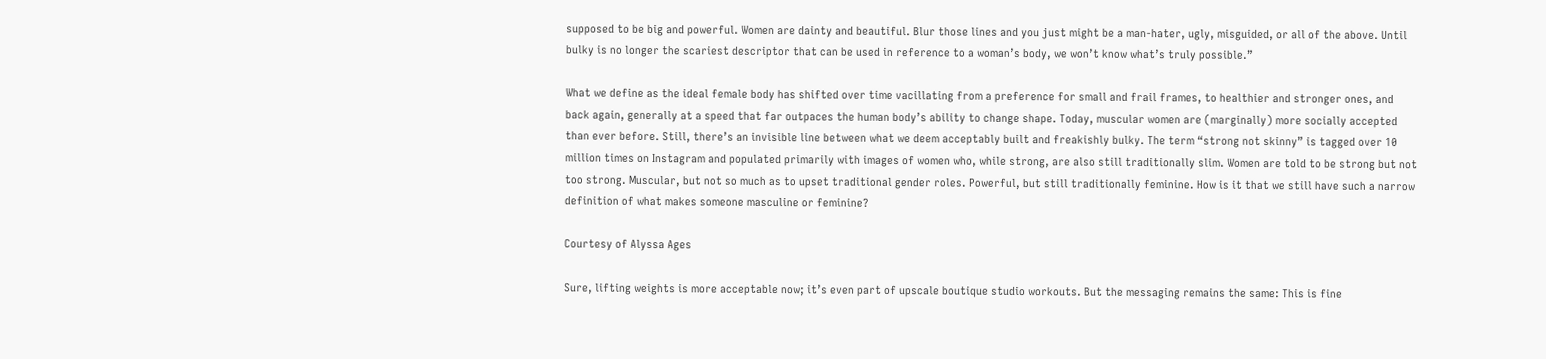supposed to be big and powerful. Women are dainty and beautiful. Blur those lines and you just might be a man-hater, ugly, misguided, or all of the above. Until bulky is no longer the scariest descriptor that can be used in reference to a woman’s body, we won’t know what’s truly possible.”

What we define as the ideal female body has shifted over time vacillating from a preference for small and frail frames, to healthier and stronger ones, and back again, generally at a speed that far outpaces the human body’s ability to change shape. Today, muscular women are (marginally) more socially accepted than ever before. Still, there’s an invisible line between what we deem acceptably built and freakishly bulky. The term “strong not skinny” is tagged over 10 million times on Instagram and populated primarily with images of women who, while strong, are also still traditionally slim. Women are told to be strong but not too strong. Muscular, but not so much as to upset traditional gender roles. Powerful, but still traditionally feminine. How is it that we still have such a narrow definition of what makes someone masculine or feminine?

Courtesy of Alyssa Ages

Sure, lifting weights is more acceptable now; it’s even part of upscale boutique studio workouts. But the messaging remains the same: This is fine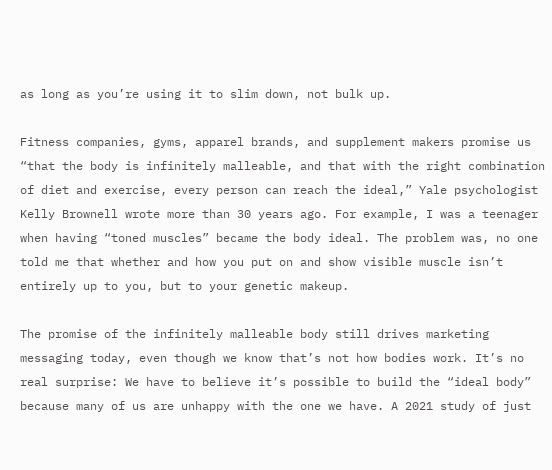as long as you’re using it to slim down, not bulk up.

Fitness companies, gyms, apparel brands, and supplement makers promise us “that the body is infinitely malleable, and that with the right combination of diet and exercise, every person can reach the ideal,” Yale psychologist Kelly Brownell wrote more than 30 years ago. For example, I was a teenager when having “toned muscles” became the body ideal. The problem was, no one told me that whether and how you put on and show visible muscle isn’t entirely up to you, but to your genetic makeup.

The promise of the infinitely malleable body still drives marketing messaging today, even though we know that’s not how bodies work. It’s no real surprise: We have to believe it’s possible to build the “ideal body” because many of us are unhappy with the one we have. A 2021 study of just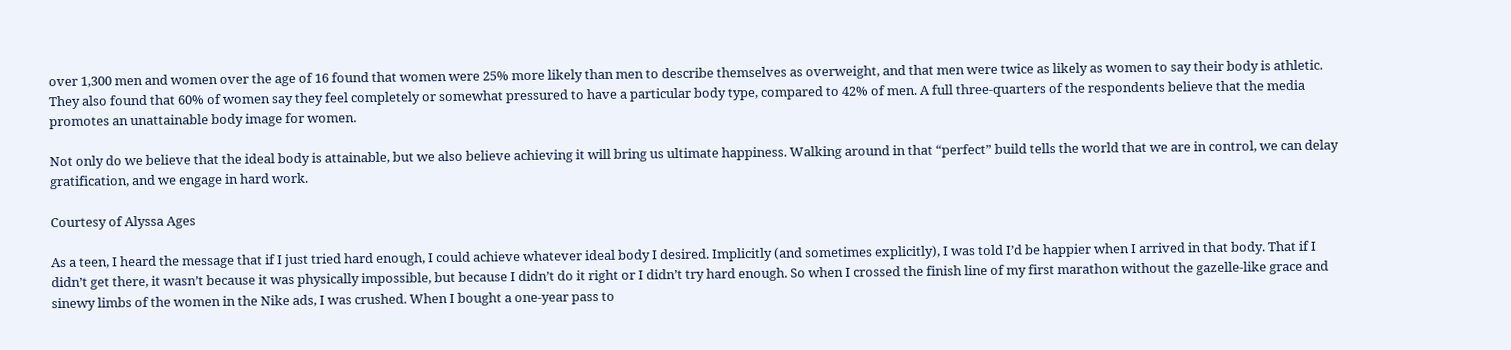over 1,300 men and women over the age of 16 found that women were 25% more likely than men to describe themselves as overweight, and that men were twice as likely as women to say their body is athletic. They also found that 60% of women say they feel completely or somewhat pressured to have a particular body type, compared to 42% of men. A full three-quarters of the respondents believe that the media promotes an unattainable body image for women.

Not only do we believe that the ideal body is attainable, but we also believe achieving it will bring us ultimate happiness. Walking around in that “perfect” build tells the world that we are in control, we can delay gratification, and we engage in hard work.

Courtesy of Alyssa Ages

As a teen, I heard the message that if I just tried hard enough, I could achieve whatever ideal body I desired. Implicitly (and sometimes explicitly), I was told I’d be happier when I arrived in that body. That if I didn’t get there, it wasn’t because it was physically impossible, but because I didn’t do it right or I didn’t try hard enough. So when I crossed the finish line of my first marathon without the gazelle-like grace and sinewy limbs of the women in the Nike ads, I was crushed. When I bought a one-year pass to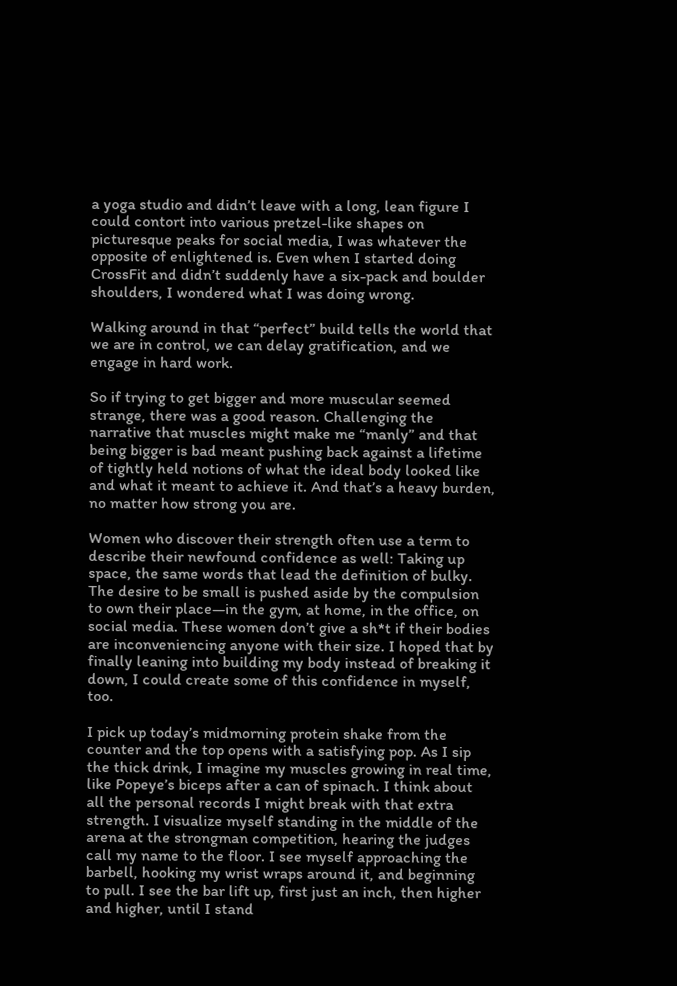a yoga studio and didn’t leave with a long, lean figure I could contort into various pretzel-like shapes on picturesque peaks for social media, I was whatever the opposite of enlightened is. Even when I started doing CrossFit and didn’t suddenly have a six-pack and boulder shoulders, I wondered what I was doing wrong.

Walking around in that “perfect” build tells the world that we are in control, we can delay gratification, and we engage in hard work.

So if trying to get bigger and more muscular seemed strange, there was a good reason. Challenging the narrative that muscles might make me “manly” and that being bigger is bad meant pushing back against a lifetime of tightly held notions of what the ideal body looked like and what it meant to achieve it. And that’s a heavy burden, no matter how strong you are.

Women who discover their strength often use a term to describe their newfound confidence as well: Taking up space, the same words that lead the definition of bulky. The desire to be small is pushed aside by the compulsion to own their place—in the gym, at home, in the office, on social media. These women don’t give a sh*t if their bodies are inconveniencing anyone with their size. I hoped that by finally leaning into building my body instead of breaking it down, I could create some of this confidence in myself, too.

I pick up today’s midmorning protein shake from the counter and the top opens with a satisfying pop. As I sip the thick drink, I imagine my muscles growing in real time, like Popeye’s biceps after a can of spinach. I think about all the personal records I might break with that extra strength. I visualize myself standing in the middle of the arena at the strongman competition, hearing the judges call my name to the floor. I see myself approaching the barbell, hooking my wrist wraps around it, and beginning to pull. I see the bar lift up, first just an inch, then higher and higher, until I stand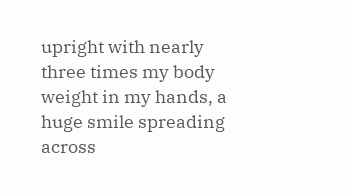upright with nearly three times my body weight in my hands, a huge smile spreading across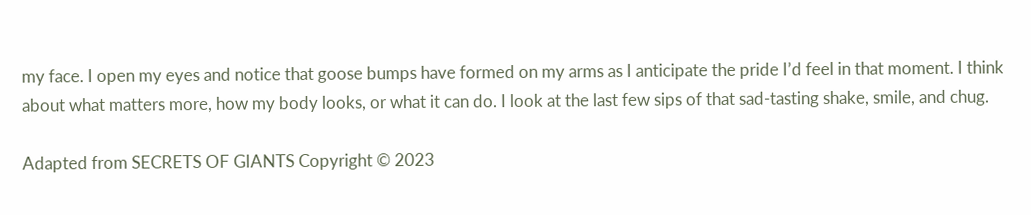my face. I open my eyes and notice that goose bumps have formed on my arms as I anticipate the pride I’d feel in that moment. I think about what matters more, how my body looks, or what it can do. I look at the last few sips of that sad-tasting shake, smile, and chug.

Adapted from SECRETS OF GIANTS Copyright © 2023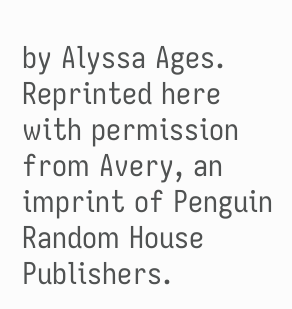by Alyssa Ages. Reprinted here with permission from Avery, an imprint of Penguin Random House Publishers.